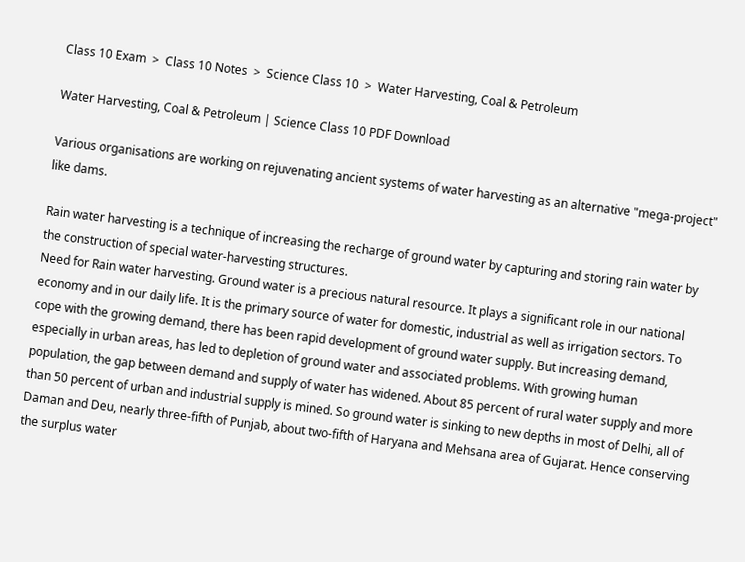Class 10 Exam  >  Class 10 Notes  >  Science Class 10  >  Water Harvesting, Coal & Petroleum

Water Harvesting, Coal & Petroleum | Science Class 10 PDF Download

Various organisations are working on rejuvenating ancient systems of water harvesting as an alternative "mega-project" like dams.

Rain water harvesting is a technique of increasing the recharge of ground water by capturing and storing rain water by the construction of special water-harvesting structures.
Need for Rain water harvesting. Ground water is a precious natural resource. It plays a significant role in our national economy and in our daily life. It is the primary source of water for domestic, industrial as well as irrigation sectors. To cope with the growing demand, there has been rapid development of ground water supply. But increasing demand, especially in urban areas, has led to depletion of ground water and associated problems. With growing human population, the gap between demand and supply of water has widened. About 85 percent of rural water supply and more than 50 percent of urban and industrial supply is mined. So ground water is sinking to new depths in most of Delhi, all of Daman and Deu, nearly three-fifth of Punjab, about two-fifth of Haryana and Mehsana area of Gujarat. Hence conserving the surplus water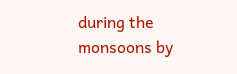during the monsoons by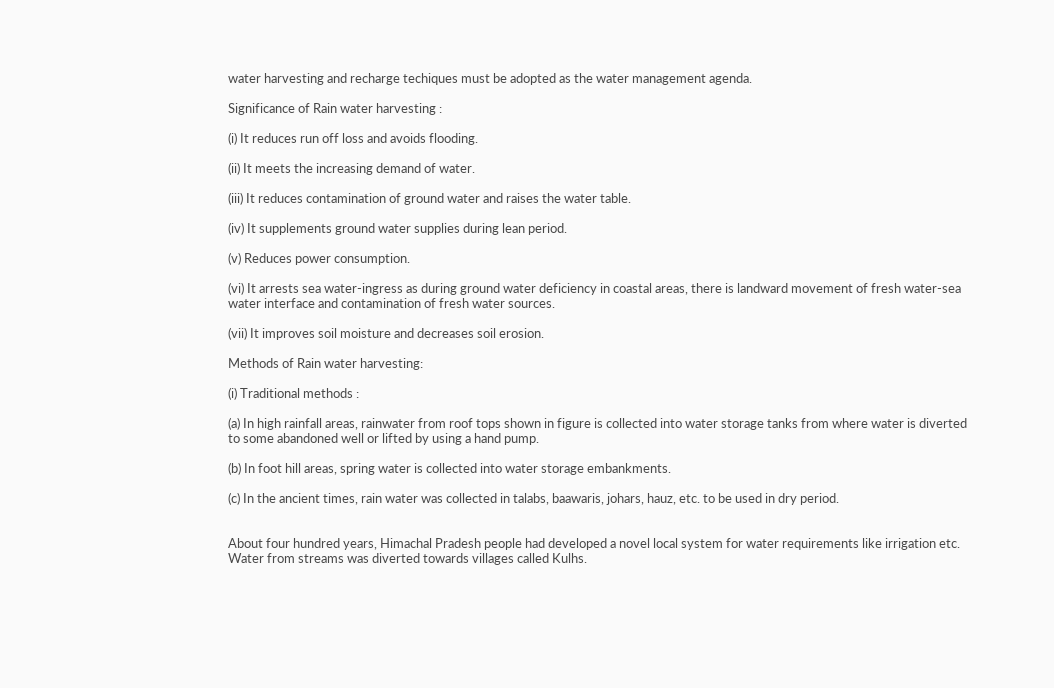water harvesting and recharge techiques must be adopted as the water management agenda.

Significance of Rain water harvesting :

(i) It reduces run off loss and avoids flooding.

(ii) It meets the increasing demand of water.

(iii) It reduces contamination of ground water and raises the water table.

(iv) It supplements ground water supplies during lean period.

(v) Reduces power consumption.

(vi) It arrests sea water-ingress as during ground water deficiency in coastal areas, there is landward movement of fresh water-sea water interface and contamination of fresh water sources.

(vii) It improves soil moisture and decreases soil erosion.

Methods of Rain water harvesting:

(i) Traditional methods :

(a) In high rainfall areas, rainwater from roof tops shown in figure is collected into water storage tanks from where water is diverted to some abandoned well or lifted by using a hand pump.

(b) In foot hill areas, spring water is collected into water storage embankments.

(c) In the ancient times, rain water was collected in talabs, baawaris, johars, hauz, etc. to be used in dry period.


About four hundred years, Himachal Pradesh people had developed a novel local system for water requirements like irrigation etc. Water from streams was diverted towards villages called Kulhs.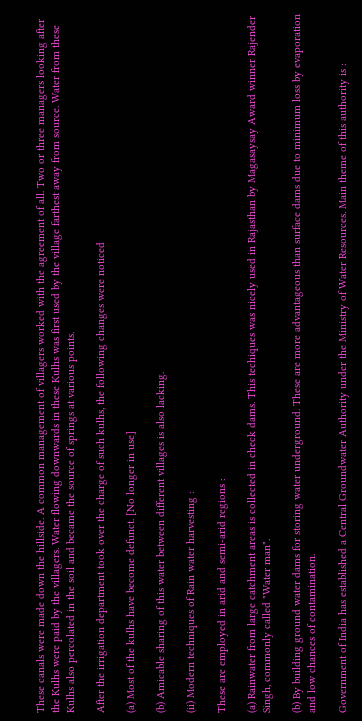These canals were made down the hillside. A common management of villagers worked with the agreement of all. Two or three managers looking after the Kulhs were paid by the villagers. Water flowing downwards in these Kulhs was first used by the village farthest away from source. Water from these Kulhs also percolated in the soil and became the source of springs at various points.

After the irrigation department took over the charge of such kulhs, the following changes were noticed

(a) Most of the kulhs have become defunct. [No longer in use]

(b) Amicable sharing of this water between different villages is also lacking.

(ii) Modern techniques of Rain water harvesting :

These are employed in arid and semi-arid regions :

(a) Rainwater from large catchment areas is collected in check dams. This techiques was nicely used in Rajasthan by Magasaysay Award winner Rajender Singh, commonly called "Water man".

(b) By building ground water dams for storing water underground. These are more advantageous than surface dams due to minimum loss by evaporation and low chances of contamination.

Government of India has established a Central Groundwater Authority under the Ministry of Water Resources. Main theme of this authority is :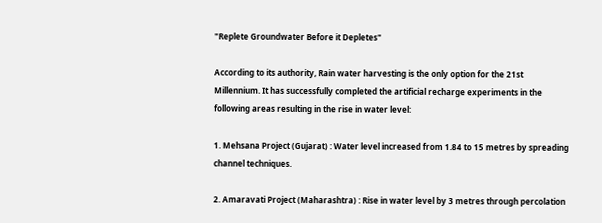"Replete Groundwater Before it Depletes"

According to its authority, Rain water harvesting is the only option for the 21st Millennium. It has successfully completed the artificial recharge experiments in the following areas resulting in the rise in water level:

1. Mehsana Project (Gujarat) : Water level increased from 1.84 to 15 metres by spreading channel techniques.

2. Amaravati Project (Maharashtra) : Rise in water level by 3 metres through percolation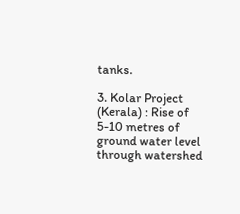tanks.

3. Kolar Project (Kerala) : Rise of 5-10 metres of ground water level through watershed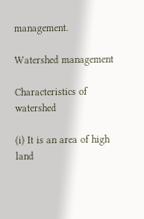management.

Watershed management

Characteristics of watershed

(i) It is an area of high land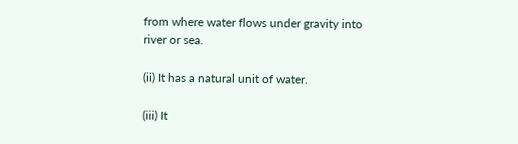from where water flows under gravity into river or sea.

(ii) It has a natural unit of water.

(iii) It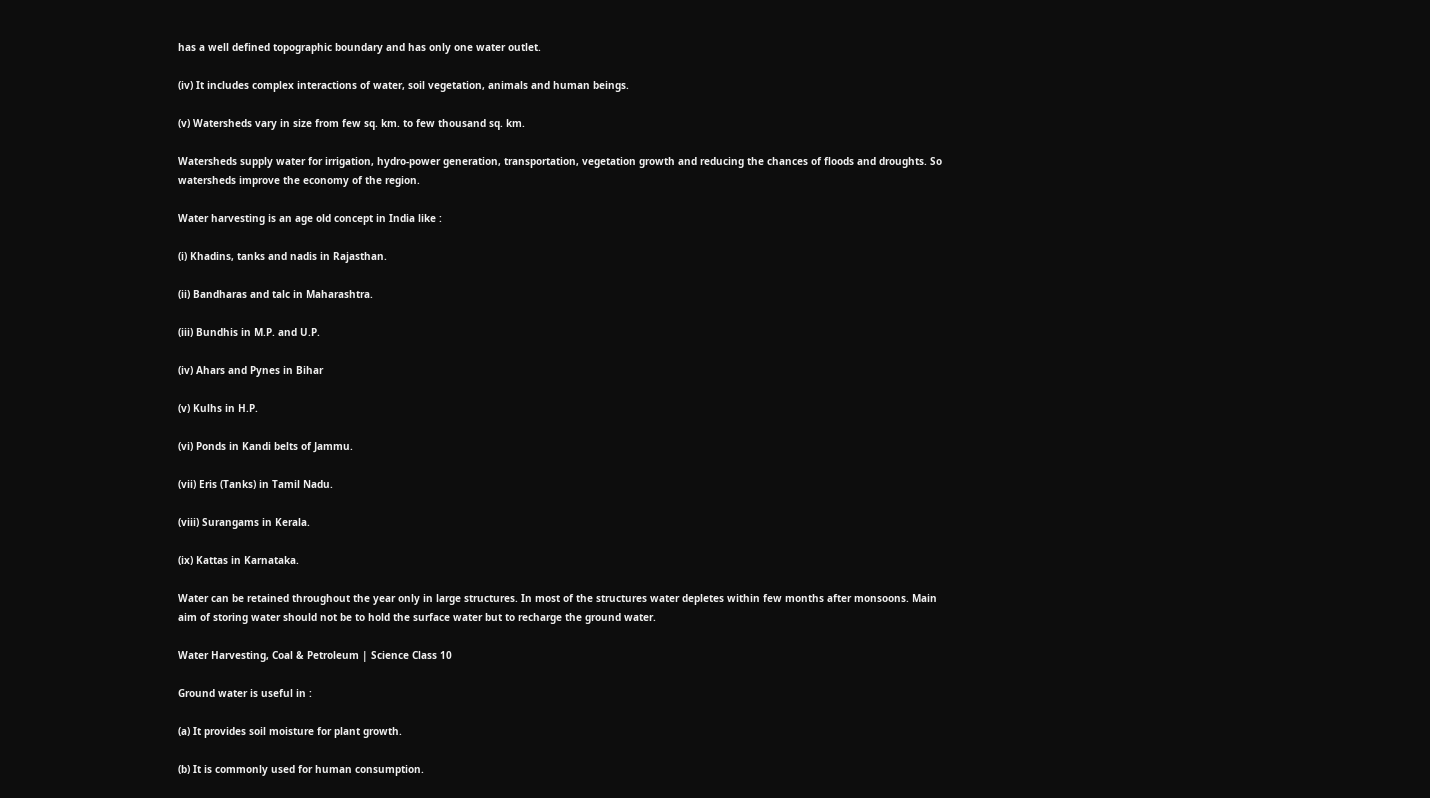has a well defined topographic boundary and has only one water outlet.

(iv) It includes complex interactions of water, soil vegetation, animals and human beings.

(v) Watersheds vary in size from few sq. km. to few thousand sq. km.

Watersheds supply water for irrigation, hydro-power generation, transportation, vegetation growth and reducing the chances of floods and droughts. So watersheds improve the economy of the region.

Water harvesting is an age old concept in India like :

(i) Khadins, tanks and nadis in Rajasthan.

(ii) Bandharas and talc in Maharashtra.

(iii) Bundhis in M.P. and U.P.

(iv) Ahars and Pynes in Bihar

(v) Kulhs in H.P.

(vi) Ponds in Kandi belts of Jammu.

(vii) Eris (Tanks) in Tamil Nadu.

(viii) Surangams in Kerala.

(ix) Kattas in Karnataka.

Water can be retained throughout the year only in large structures. In most of the structures water depletes within few months after monsoons. Main aim of storing water should not be to hold the surface water but to recharge the ground water.

Water Harvesting, Coal & Petroleum | Science Class 10

Ground water is useful in :

(a) It provides soil moisture for plant growth.

(b) It is commonly used for human consumption.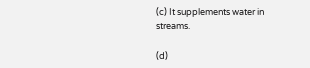(c) It supplements water in streams.

(d)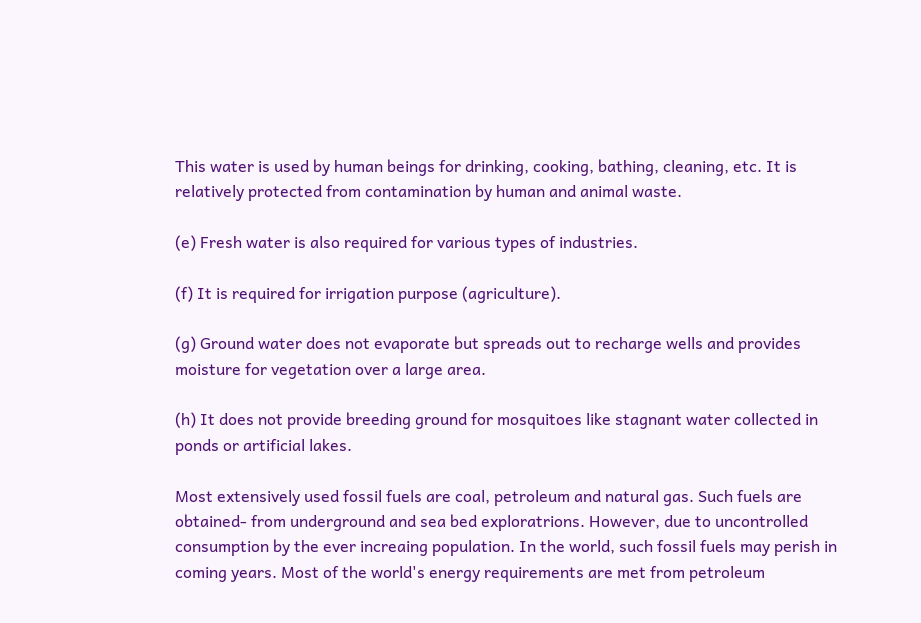This water is used by human beings for drinking, cooking, bathing, cleaning, etc. It is relatively protected from contamination by human and animal waste.

(e) Fresh water is also required for various types of industries.

(f) It is required for irrigation purpose (agriculture).

(g) Ground water does not evaporate but spreads out to recharge wells and provides moisture for vegetation over a large area.

(h) It does not provide breeding ground for mosquitoes like stagnant water collected in ponds or artificial lakes.

Most extensively used fossil fuels are coal, petroleum and natural gas. Such fuels are obtained- from underground and sea bed exploratrions. However, due to uncontrolled consumption by the ever increaing population. In the world, such fossil fuels may perish in coming years. Most of the world's energy requirements are met from petroleum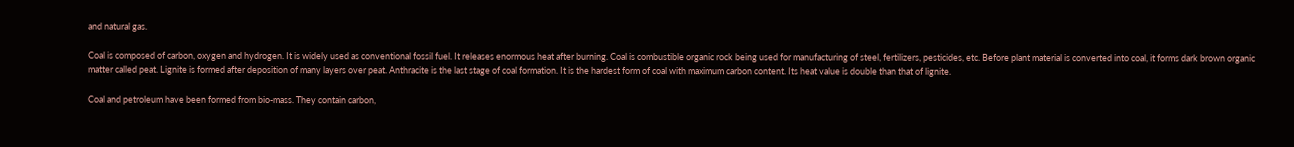and natural gas.

Coal is composed of carbon, oxygen and hydrogen. It is widely used as conventional fossil fuel. It releases enormous heat after burning. Coal is combustible organic rock being used for manufacturing of steel, fertilizers, pesticides, etc. Before plant material is converted into coal, it forms dark brown organic matter called peat. Lignite is formed after deposition of many layers over peat. Anthracite is the last stage of coal formation. It is the hardest form of coal with maximum carbon content. Its heat value is double than that of lignite.

Coal and petroleum have been formed from bio-mass. They contain carbon,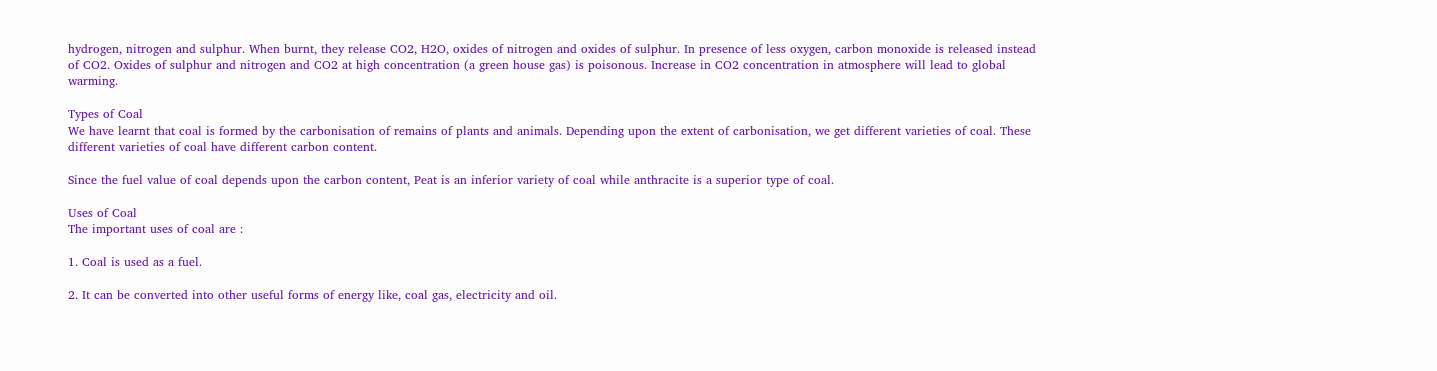hydrogen, nitrogen and sulphur. When burnt, they release CO2, H2O, oxides of nitrogen and oxides of sulphur. In presence of less oxygen, carbon monoxide is released instead of CO2. Oxides of sulphur and nitrogen and CO2 at high concentration (a green house gas) is poisonous. Increase in CO2 concentration in atmosphere will lead to global warming.

Types of Coal
We have learnt that coal is formed by the carbonisation of remains of plants and animals. Depending upon the extent of carbonisation, we get different varieties of coal. These different varieties of coal have different carbon content.

Since the fuel value of coal depends upon the carbon content, Peat is an inferior variety of coal while anthracite is a superior type of coal.

Uses of Coal
The important uses of coal are :

1. Coal is used as a fuel.

2. It can be converted into other useful forms of energy like, coal gas, electricity and oil.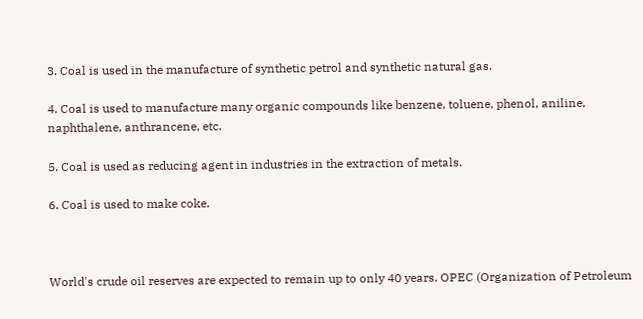3. Coal is used in the manufacture of synthetic petrol and synthetic natural gas.

4. Coal is used to manufacture many organic compounds like benzene, toluene, phenol, aniline, naphthalene, anthrancene, etc.

5. Coal is used as reducing agent in industries in the extraction of metals.

6. Coal is used to make coke.



World's crude oil reserves are expected to remain up to only 40 years. OPEC (Organization of Petroleum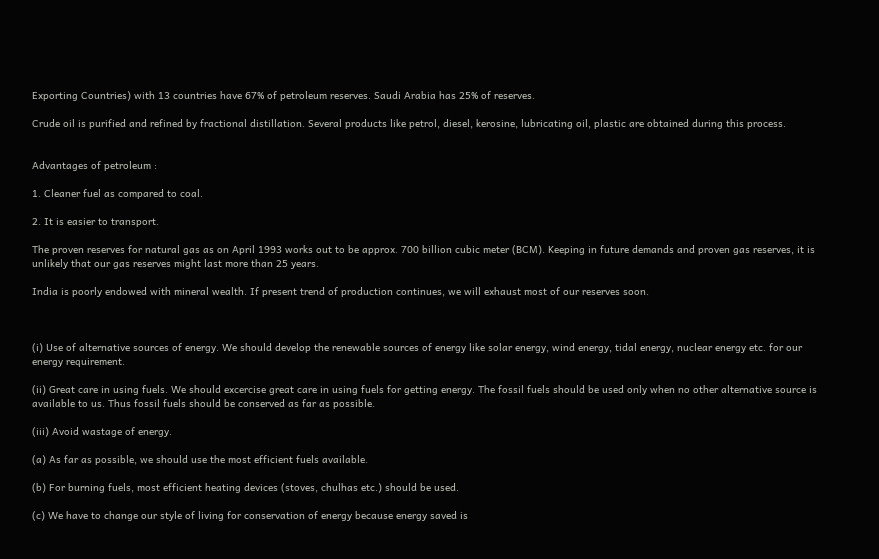Exporting Countries) with 13 countries have 67% of petroleum reserves. Saudi Arabia has 25% of reserves.

Crude oil is purified and refined by fractional distillation. Several products like petrol, diesel, kerosine, lubricating oil, plastic are obtained during this process.


Advantages of petroleum :

1. Cleaner fuel as compared to coal.

2. It is easier to transport.

The proven reserves for natural gas as on April 1993 works out to be approx. 700 billion cubic meter (BCM). Keeping in future demands and proven gas reserves, it is unlikely that our gas reserves might last more than 25 years.

India is poorly endowed with mineral wealth. If present trend of production continues, we will exhaust most of our reserves soon.



(i) Use of alternative sources of energy. We should develop the renewable sources of energy like solar energy, wind energy, tidal energy, nuclear energy etc. for our energy requirement.

(ii) Great care in using fuels. We should excercise great care in using fuels for getting energy. The fossil fuels should be used only when no other alternative source is available to us. Thus fossil fuels should be conserved as far as possible.

(iii) Avoid wastage of energy.

(a) As far as possible, we should use the most efficient fuels available.

(b) For burning fuels, most efficient heating devices (stoves, chulhas etc.) should be used.

(c) We have to change our style of living for conservation of energy because energy saved is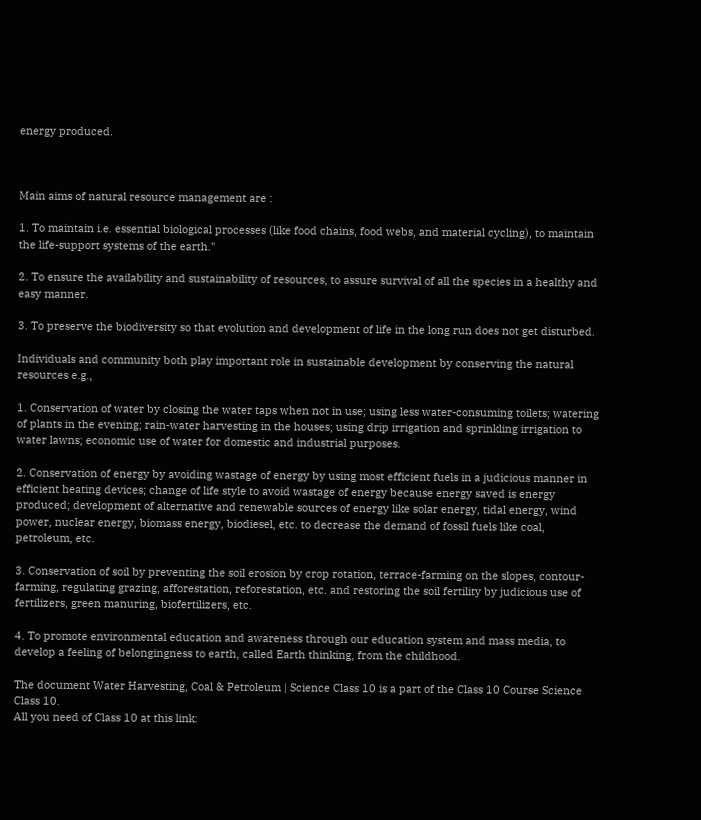energy produced.



Main aims of natural resource management are :

1. To maintain i.e. essential biological processes (like food chains, food webs, and material cycling), to maintain the life-support systems of the earth."

2. To ensure the availability and sustainability of resources, to assure survival of all the species in a healthy and easy manner.

3. To preserve the biodiversity so that evolution and development of life in the long run does not get disturbed.

Individuals and community both play important role in sustainable development by conserving the natural resources e.g.,

1. Conservation of water by closing the water taps when not in use; using less water-consuming toilets; watering of plants in the evening; rain-water harvesting in the houses; using drip irrigation and sprinkling irrigation to water lawns; economic use of water for domestic and industrial purposes.

2. Conservation of energy by avoiding wastage of energy by using most efficient fuels in a judicious manner in efficient heating devices; change of life style to avoid wastage of energy because energy saved is energy produced; development of alternative and renewable sources of energy like solar energy, tidal energy, wind power, nuclear energy, biomass energy, biodiesel, etc. to decrease the demand of fossil fuels like coal, petroleum, etc.

3. Conservation of soil by preventing the soil erosion by crop rotation, terrace-farming on the slopes, contour-farming, regulating grazing, afforestation, reforestation, etc. and restoring the soil fertility by judicious use of fertilizers, green manuring, biofertilizers, etc.

4. To promote environmental education and awareness through our education system and mass media, to develop a feeling of belongingness to earth, called Earth thinking, from the childhood.

The document Water Harvesting, Coal & Petroleum | Science Class 10 is a part of the Class 10 Course Science Class 10.
All you need of Class 10 at this link: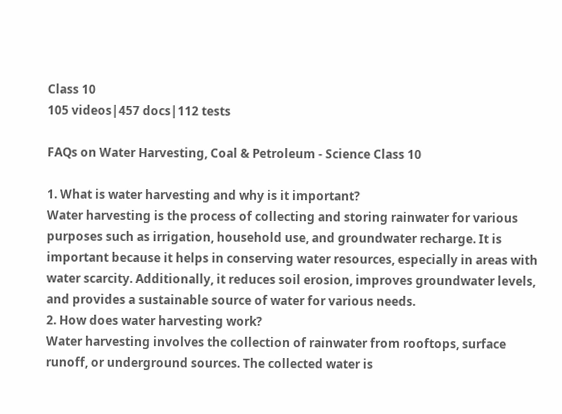Class 10
105 videos|457 docs|112 tests

FAQs on Water Harvesting, Coal & Petroleum - Science Class 10

1. What is water harvesting and why is it important?
Water harvesting is the process of collecting and storing rainwater for various purposes such as irrigation, household use, and groundwater recharge. It is important because it helps in conserving water resources, especially in areas with water scarcity. Additionally, it reduces soil erosion, improves groundwater levels, and provides a sustainable source of water for various needs.
2. How does water harvesting work?
Water harvesting involves the collection of rainwater from rooftops, surface runoff, or underground sources. The collected water is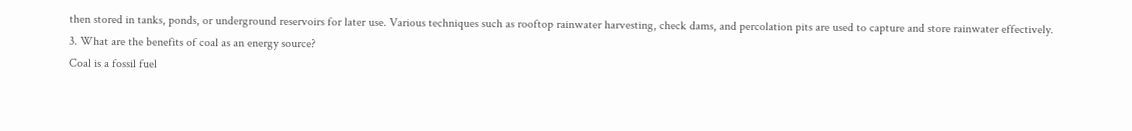then stored in tanks, ponds, or underground reservoirs for later use. Various techniques such as rooftop rainwater harvesting, check dams, and percolation pits are used to capture and store rainwater effectively.
3. What are the benefits of coal as an energy source?
Coal is a fossil fuel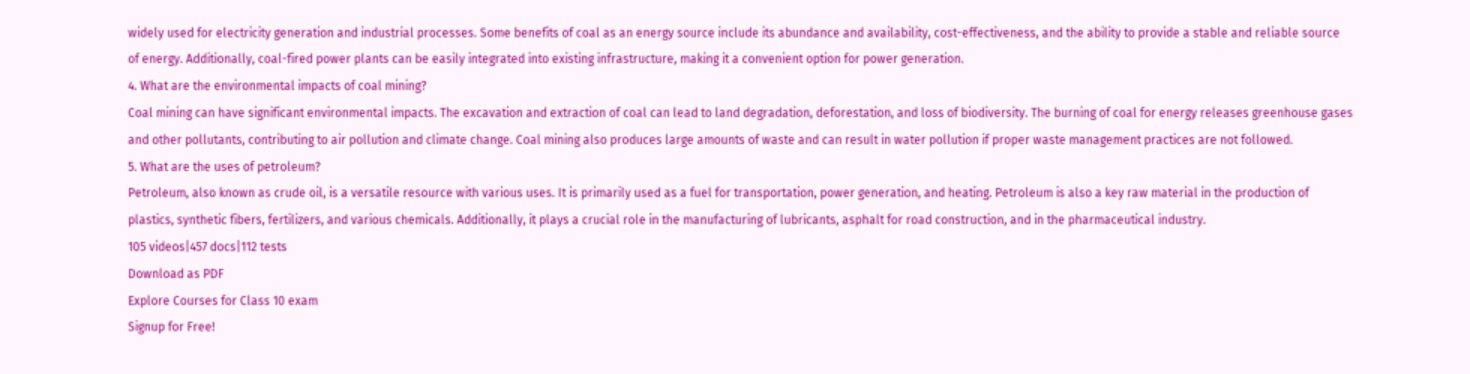widely used for electricity generation and industrial processes. Some benefits of coal as an energy source include its abundance and availability, cost-effectiveness, and the ability to provide a stable and reliable source of energy. Additionally, coal-fired power plants can be easily integrated into existing infrastructure, making it a convenient option for power generation.
4. What are the environmental impacts of coal mining?
Coal mining can have significant environmental impacts. The excavation and extraction of coal can lead to land degradation, deforestation, and loss of biodiversity. The burning of coal for energy releases greenhouse gases and other pollutants, contributing to air pollution and climate change. Coal mining also produces large amounts of waste and can result in water pollution if proper waste management practices are not followed.
5. What are the uses of petroleum?
Petroleum, also known as crude oil, is a versatile resource with various uses. It is primarily used as a fuel for transportation, power generation, and heating. Petroleum is also a key raw material in the production of plastics, synthetic fibers, fertilizers, and various chemicals. Additionally, it plays a crucial role in the manufacturing of lubricants, asphalt for road construction, and in the pharmaceutical industry.
105 videos|457 docs|112 tests
Download as PDF
Explore Courses for Class 10 exam
Signup for Free!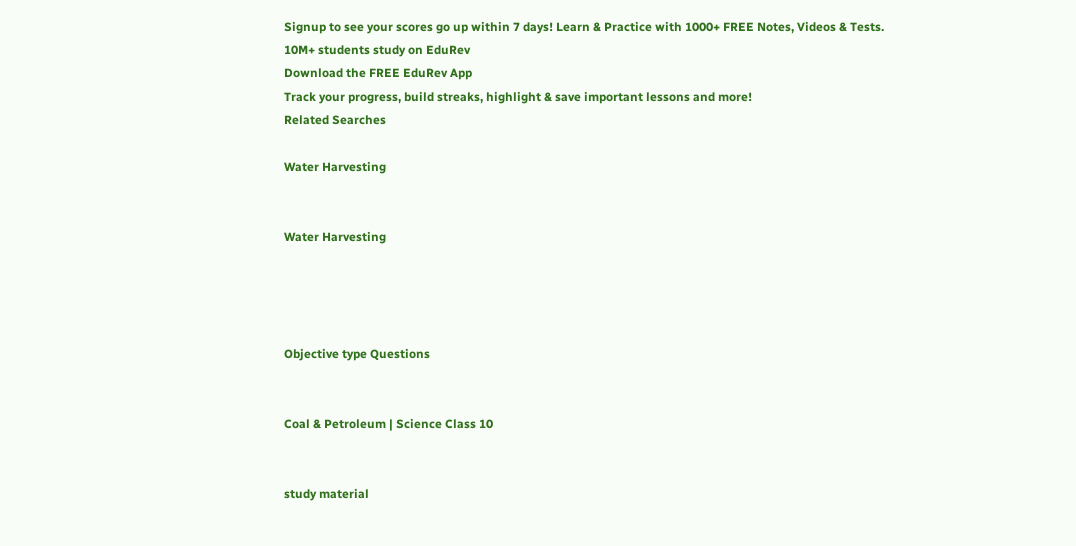Signup to see your scores go up within 7 days! Learn & Practice with 1000+ FREE Notes, Videos & Tests.
10M+ students study on EduRev
Download the FREE EduRev App
Track your progress, build streaks, highlight & save important lessons and more!
Related Searches

Water Harvesting


Water Harvesting




Objective type Questions


Coal & Petroleum | Science Class 10


study material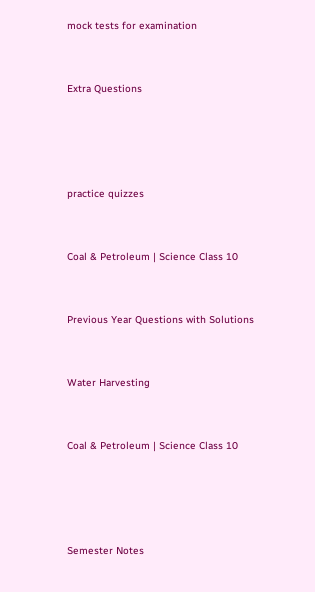mock tests for examination


Extra Questions




practice quizzes


Coal & Petroleum | Science Class 10


Previous Year Questions with Solutions


Water Harvesting


Coal & Petroleum | Science Class 10




Semester Notes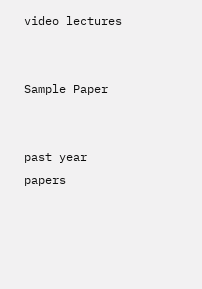video lectures


Sample Paper


past year papers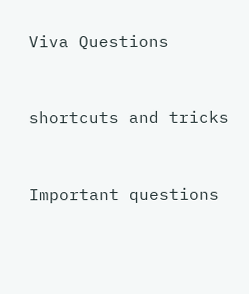Viva Questions


shortcuts and tricks


Important questions